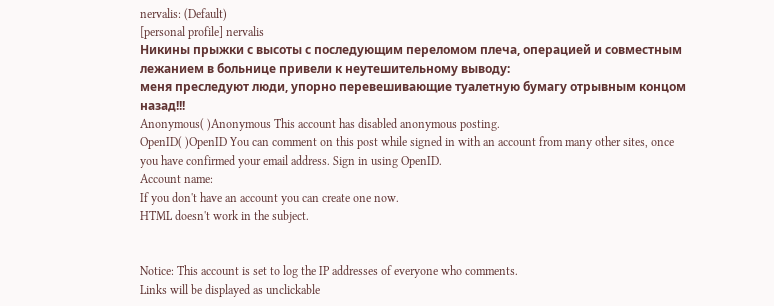nervalis: (Default)
[personal profile] nervalis
Никины прыжки с высоты с последующим переломом плеча, операцией и совместным лежанием в больнице привели к неутешительному выводу:
меня преследуют люди, упорно перевешивающие туалетную бумагу отрывным концом назад!!!
Anonymous( )Anonymous This account has disabled anonymous posting.
OpenID( )OpenID You can comment on this post while signed in with an account from many other sites, once you have confirmed your email address. Sign in using OpenID.
Account name:
If you don't have an account you can create one now.
HTML doesn't work in the subject.


Notice: This account is set to log the IP addresses of everyone who comments.
Links will be displayed as unclickable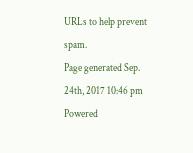URLs to help prevent spam.
Page generated Sep. 24th, 2017 10:46 pm
Powered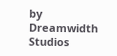by Dreamwidth Studios